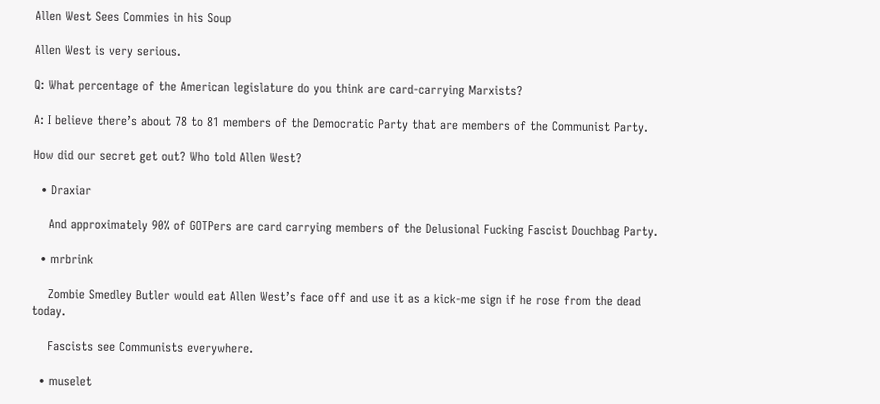Allen West Sees Commies in his Soup

Allen West is very serious.

Q: What percentage of the American legislature do you think are card-carrying Marxists?

A: I believe there’s about 78 to 81 members of the Democratic Party that are members of the Communist Party.

How did our secret get out? Who told Allen West?

  • Draxiar

    And approximately 90% of GOTPers are card carrying members of the Delusional Fucking Fascist Douchbag Party.

  • mrbrink

    Zombie Smedley Butler would eat Allen West’s face off and use it as a kick-me sign if he rose from the dead today.

    Fascists see Communists everywhere.

  • muselet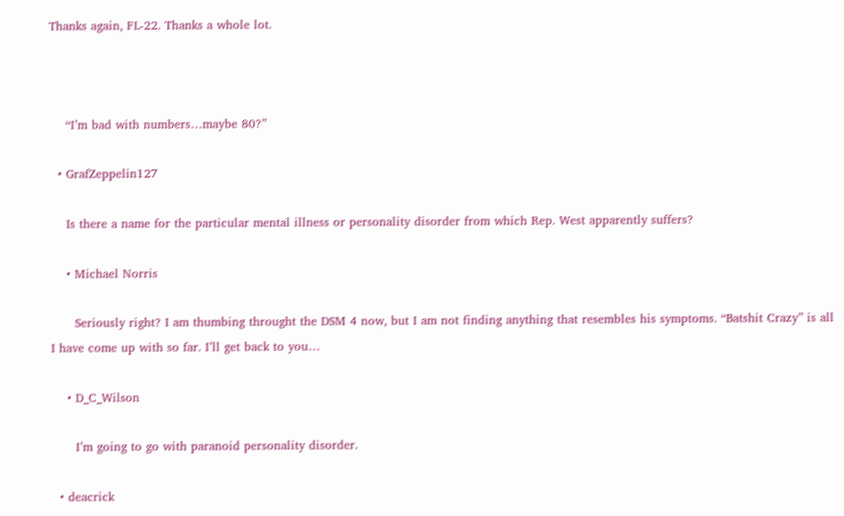Thanks again, FL-22. Thanks a whole lot.



    “I’m bad with numbers…maybe 80?”

  • GrafZeppelin127

    Is there a name for the particular mental illness or personality disorder from which Rep. West apparently suffers?

    • Michael Norris

      Seriously right? I am thumbing throught the DSM 4 now, but I am not finding anything that resembles his symptoms. “Batshit Crazy” is all I have come up with so far. I’ll get back to you…

    • D_C_Wilson

      I’m going to go with paranoid personality disorder.

  • deacrick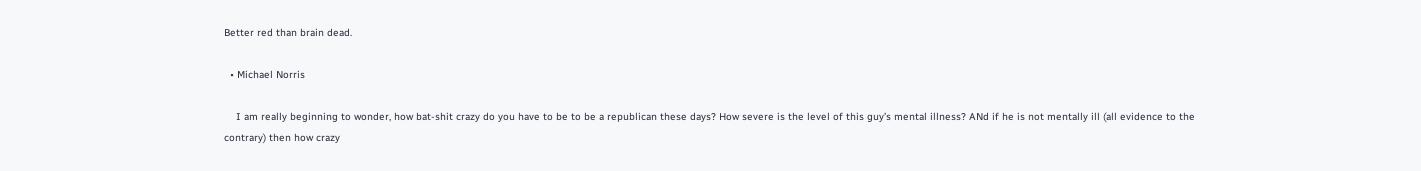Better red than brain dead.

  • Michael Norris

    I am really beginning to wonder, how bat-shit crazy do you have to be to be a republican these days? How severe is the level of this guy’s mental illness? ANd if he is not mentally ill (all evidence to the contrary) then how crazy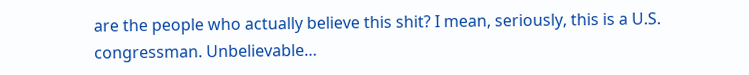are the people who actually believe this shit? I mean, seriously, this is a U.S. congressman. Unbelievable…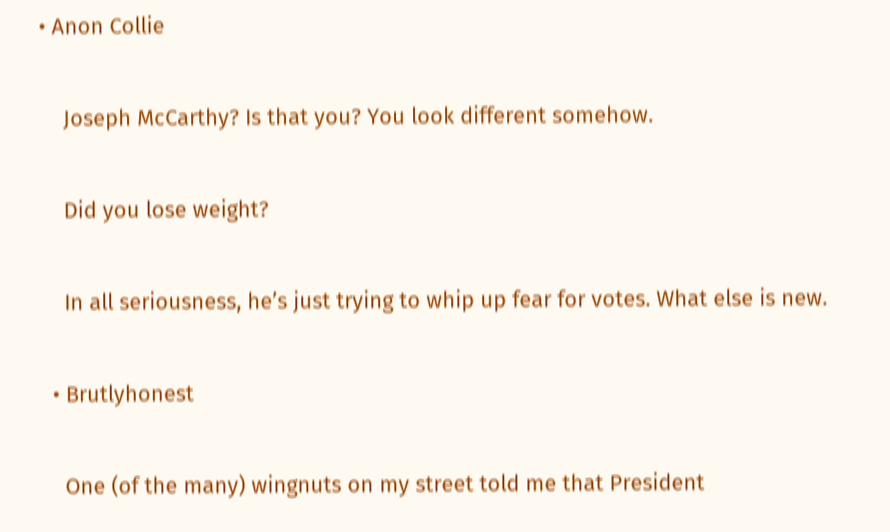• Anon Collie

    Joseph McCarthy? Is that you? You look different somehow.

    Did you lose weight?

    In all seriousness, he’s just trying to whip up fear for votes. What else is new.

  • Brutlyhonest

    One (of the many) wingnuts on my street told me that President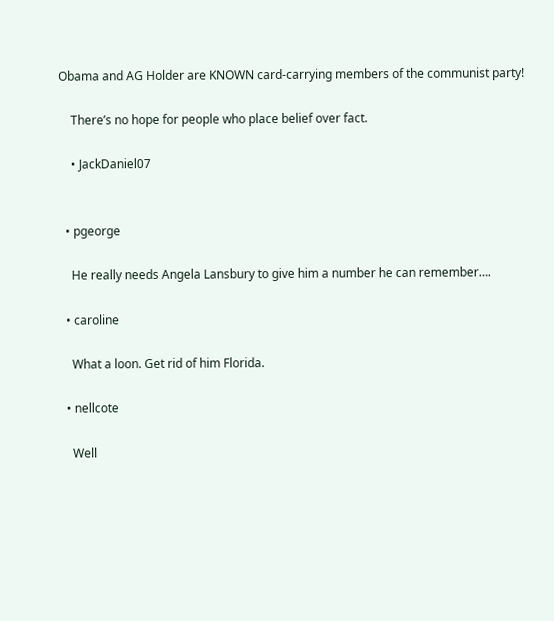Obama and AG Holder are KNOWN card-carrying members of the communist party!

    There’s no hope for people who place belief over fact.

    • JackDaniel07


  • pgeorge

    He really needs Angela Lansbury to give him a number he can remember….

  • caroline

    What a loon. Get rid of him Florida.

  • nellcote

    Well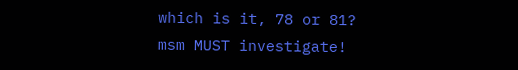which is it, 78 or 81? msm MUST investigate!